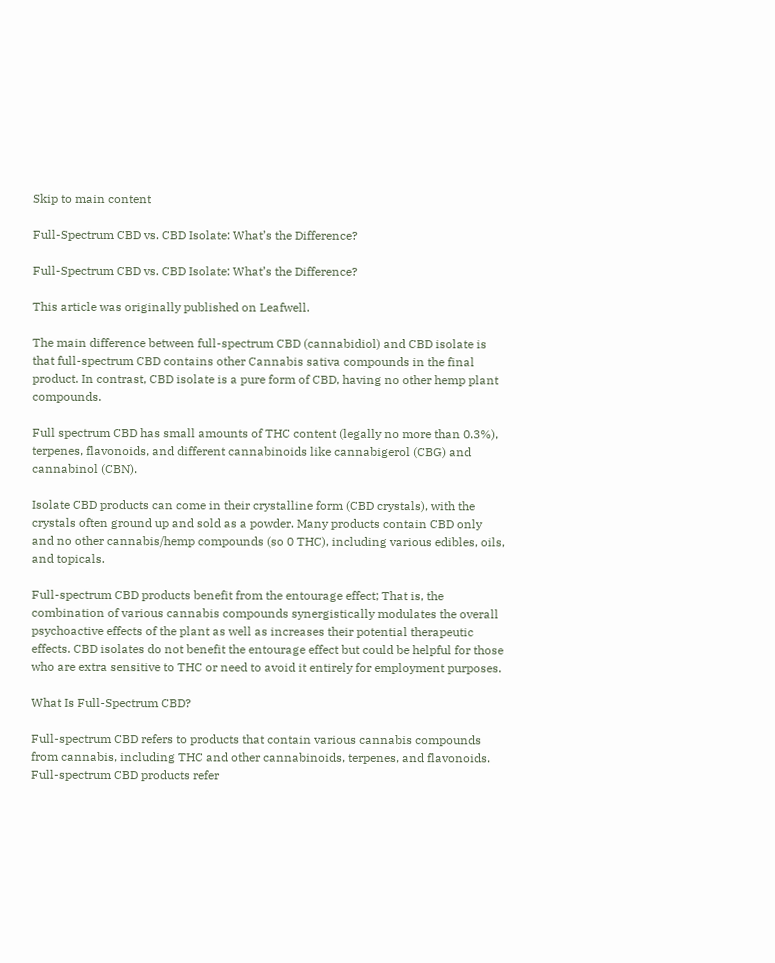Skip to main content

Full-Spectrum CBD vs. CBD Isolate: What’s the Difference?

Full-Spectrum CBD vs. CBD Isolate: What’s the Difference?

This article was originally published on Leafwell.

The main difference between full-spectrum CBD (cannabidiol) and CBD isolate is that full-spectrum CBD contains other Cannabis sativa compounds in the final product. In contrast, CBD isolate is a pure form of CBD, having no other hemp plant compounds.

Full spectrum CBD has small amounts of THC content (legally no more than 0.3%), terpenes, flavonoids, and different cannabinoids like cannabigerol (CBG) and cannabinol (CBN).

Isolate CBD products can come in their crystalline form (CBD crystals), with the crystals often ground up and sold as a powder. Many products contain CBD only and no other cannabis/hemp compounds (so 0 THC), including various edibles, oils, and topicals.

Full-spectrum CBD products benefit from the entourage effect; That is, the combination of various cannabis compounds synergistically modulates the overall psychoactive effects of the plant as well as increases their potential therapeutic effects. CBD isolates do not benefit the entourage effect but could be helpful for those who are extra sensitive to THC or need to avoid it entirely for employment purposes.

What Is Full-Spectrum CBD?

Full-spectrum CBD refers to products that contain various cannabis compounds from cannabis, including THC and other cannabinoids, terpenes, and flavonoids. Full-spectrum CBD products refer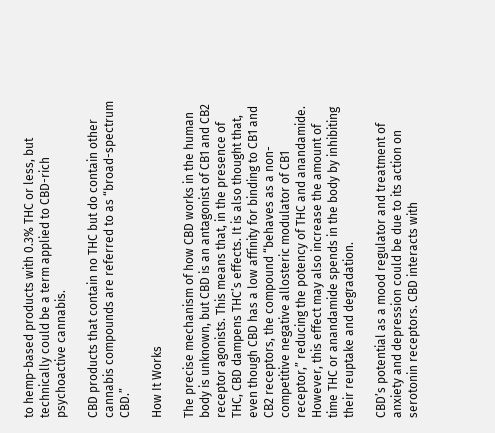to hemp-based products with 0.3% THC or less, but technically could be a term applied to CBD-rich psychoactive cannabis.

CBD products that contain no THC but do contain other cannabis compounds are referred to as “broad-spectrum CBD.”

How It Works

The precise mechanism of how CBD works in the human body is unknown, but CBD is an antagonist of CB1 and CB2 receptor agonists. This means that, in the presence of THC, CBD dampens THC’s effects. It is also thought that, even though CBD has a low affinity for binding to CB1 and CB2 receptors, the compound “behaves as a non-competitive negative allosteric modulator of CB1 receptor,” reducing the potency of THC and anandamide. However, this effect may also increase the amount of time THC or anandamide spends in the body by inhibiting their reuptake and degradation.

CBD’s potential as a mood regulator and treatment of anxiety and depression could be due to its action on serotonin receptors. CBD interacts with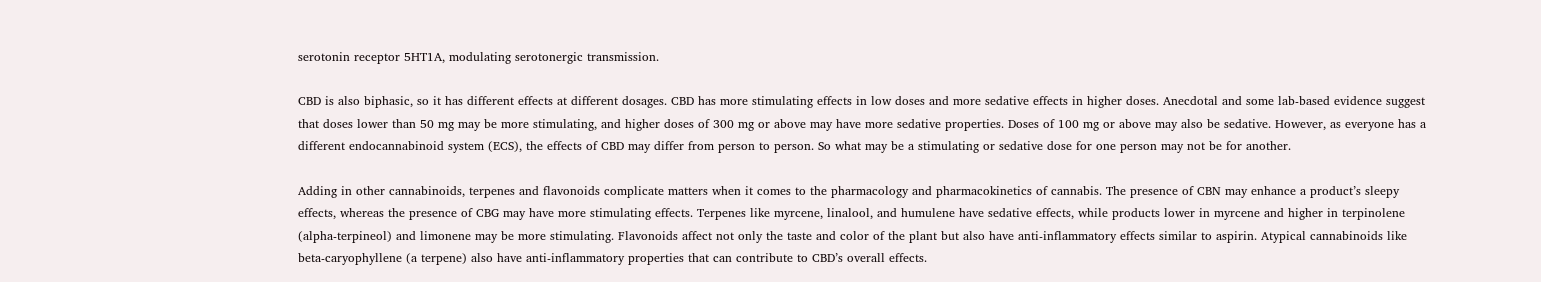serotonin receptor 5HT1A, modulating serotonergic transmission.

CBD is also biphasic, so it has different effects at different dosages. CBD has more stimulating effects in low doses and more sedative effects in higher doses. Anecdotal and some lab-based evidence suggest that doses lower than 50 mg may be more stimulating, and higher doses of 300 mg or above may have more sedative properties. Doses of 100 mg or above may also be sedative. However, as everyone has a different endocannabinoid system (ECS), the effects of CBD may differ from person to person. So what may be a stimulating or sedative dose for one person may not be for another.

Adding in other cannabinoids, terpenes and flavonoids complicate matters when it comes to the pharmacology and pharmacokinetics of cannabis. The presence of CBN may enhance a product’s sleepy effects, whereas the presence of CBG may have more stimulating effects. Terpenes like myrcene, linalool, and humulene have sedative effects, while products lower in myrcene and higher in terpinolene (alpha-terpineol) and limonene may be more stimulating. Flavonoids affect not only the taste and color of the plant but also have anti-inflammatory effects similar to aspirin. Atypical cannabinoids like beta-caryophyllene (a terpene) also have anti-inflammatory properties that can contribute to CBD’s overall effects.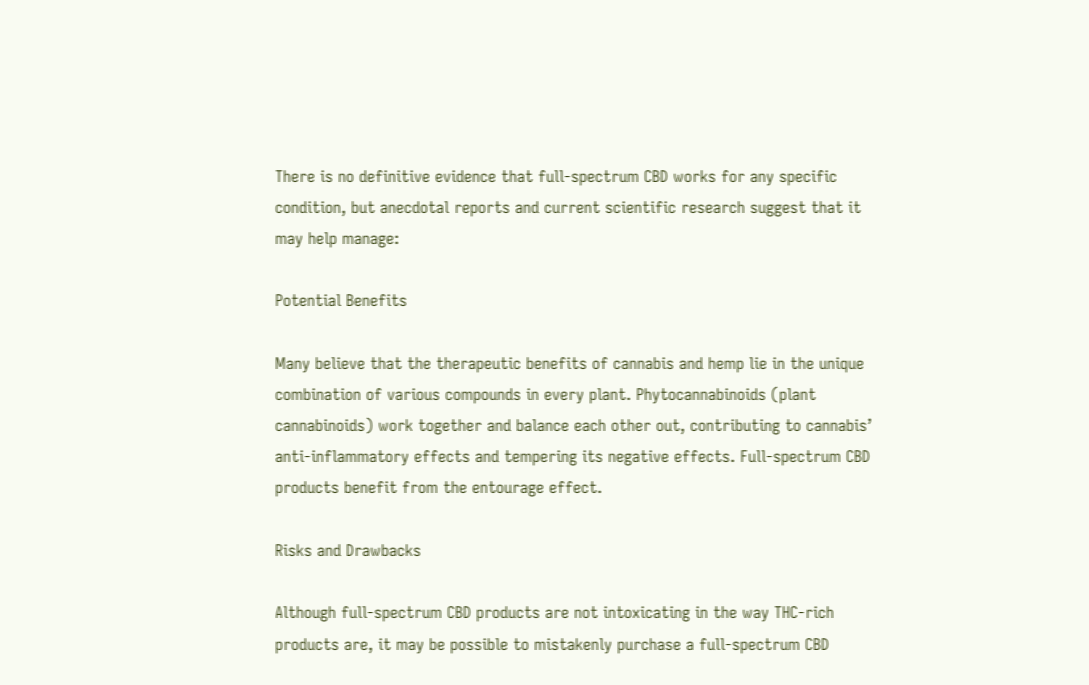There is no definitive evidence that full-spectrum CBD works for any specific condition, but anecdotal reports and current scientific research suggest that it may help manage:

Potential Benefits

Many believe that the therapeutic benefits of cannabis and hemp lie in the unique combination of various compounds in every plant. Phytocannabinoids (plant cannabinoids) work together and balance each other out, contributing to cannabis’ anti-inflammatory effects and tempering its negative effects. Full-spectrum CBD products benefit from the entourage effect.

Risks and Drawbacks

Although full-spectrum CBD products are not intoxicating in the way THC-rich products are, it may be possible to mistakenly purchase a full-spectrum CBD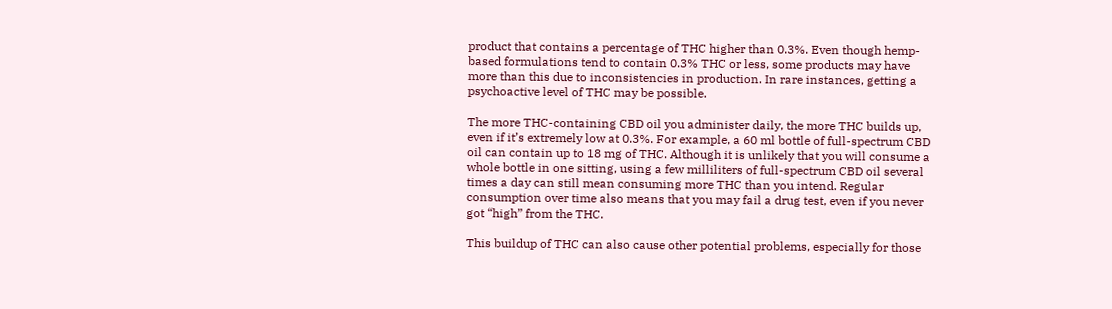product that contains a percentage of THC higher than 0.3%. Even though hemp-based formulations tend to contain 0.3% THC or less, some products may have more than this due to inconsistencies in production. In rare instances, getting a psychoactive level of THC may be possible.

The more THC-containing CBD oil you administer daily, the more THC builds up, even if it’s extremely low at 0.3%. For example, a 60 ml bottle of full-spectrum CBD oil can contain up to 18 mg of THC. Although it is unlikely that you will consume a whole bottle in one sitting, using a few milliliters of full-spectrum CBD oil several times a day can still mean consuming more THC than you intend. Regular consumption over time also means that you may fail a drug test, even if you never got “high” from the THC.

This buildup of THC can also cause other potential problems, especially for those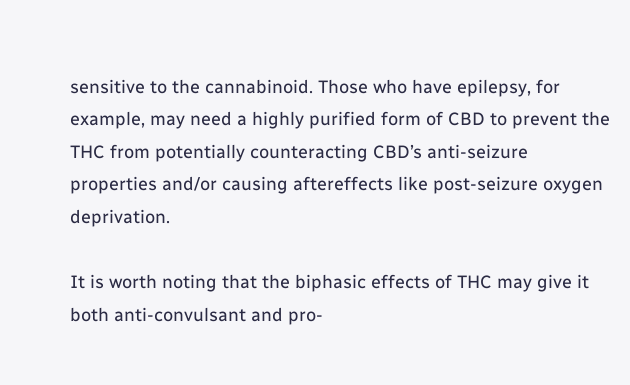sensitive to the cannabinoid. Those who have epilepsy, for example, may need a highly purified form of CBD to prevent the THC from potentially counteracting CBD’s anti-seizure properties and/or causing aftereffects like post-seizure oxygen deprivation.

It is worth noting that the biphasic effects of THC may give it both anti-convulsant and pro-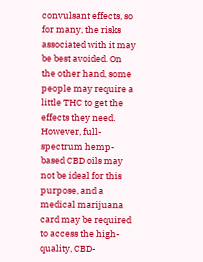convulsant effects, so for many, the risks associated with it may be best avoided. On the other hand, some people may require a little THC to get the effects they need. However, full-spectrum hemp-based CBD oils may not be ideal for this purpose, and a medical marijuana card may be required to access the high-quality, CBD-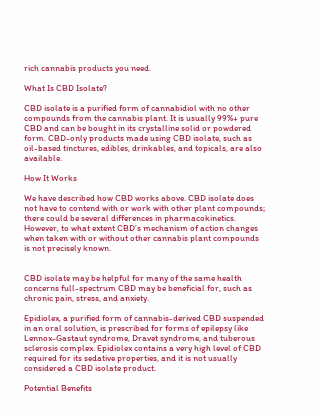rich cannabis products you need.

What Is CBD Isolate?

CBD isolate is a purified form of cannabidiol with no other compounds from the cannabis plant. It is usually 99%+ pure CBD and can be bought in its crystalline solid or powdered form. CBD-only products made using CBD isolate, such as oil-based tinctures, edibles, drinkables, and topicals, are also available.

How It Works

We have described how CBD works above. CBD isolate does not have to contend with or work with other plant compounds; there could be several differences in pharmacokinetics. However, to what extent CBD’s mechanism of action changes when taken with or without other cannabis plant compounds is not precisely known.


CBD isolate may be helpful for many of the same health concerns full-spectrum CBD may be beneficial for, such as chronic pain, stress, and anxiety.

Epidiolex, a purified form of cannabis-derived CBD suspended in an oral solution, is prescribed for forms of epilepsy like Lennox-Gastaut syndrome, Dravet syndrome, and tuberous sclerosis complex. Epidiolex contains a very high level of CBD required for its sedative properties, and it is not usually considered a CBD isolate product.

Potential Benefits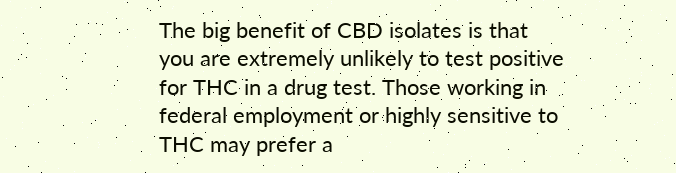The big benefit of CBD isolates is that you are extremely unlikely to test positive for THC in a drug test. Those working in federal employment or highly sensitive to THC may prefer a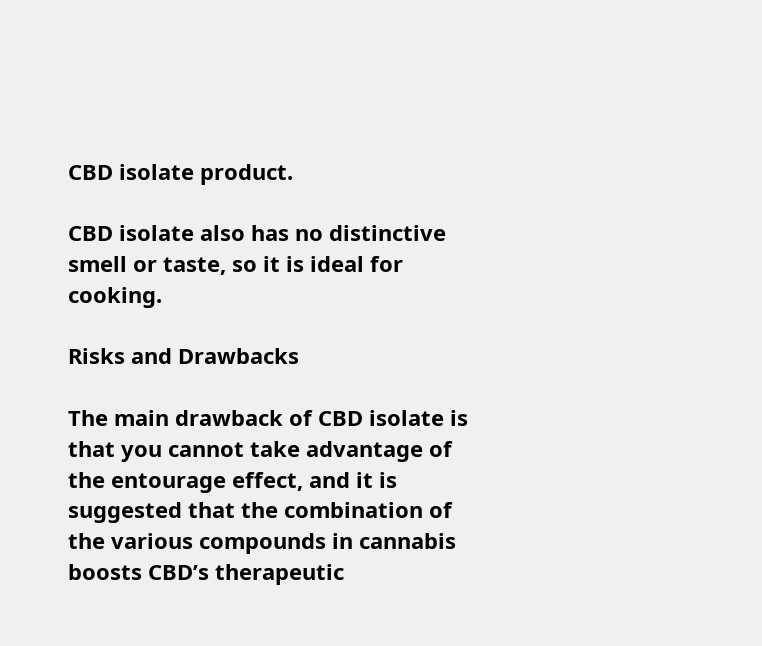CBD isolate product.

CBD isolate also has no distinctive smell or taste, so it is ideal for cooking.

Risks and Drawbacks

The main drawback of CBD isolate is that you cannot take advantage of the entourage effect, and it is suggested that the combination of the various compounds in cannabis boosts CBD’s therapeutic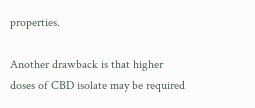properties.

Another drawback is that higher doses of CBD isolate may be required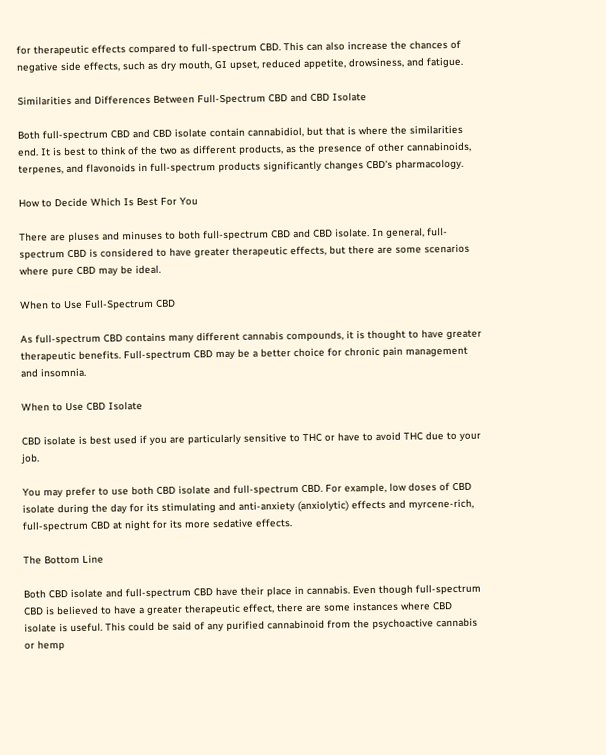for therapeutic effects compared to full-spectrum CBD. This can also increase the chances of negative side effects, such as dry mouth, GI upset, reduced appetite, drowsiness, and fatigue.

Similarities and Differences Between Full-Spectrum CBD and CBD Isolate

Both full-spectrum CBD and CBD isolate contain cannabidiol, but that is where the similarities end. It is best to think of the two as different products, as the presence of other cannabinoids, terpenes, and flavonoids in full-spectrum products significantly changes CBD’s pharmacology.

How to Decide Which Is Best For You

There are pluses and minuses to both full-spectrum CBD and CBD isolate. In general, full-spectrum CBD is considered to have greater therapeutic effects, but there are some scenarios where pure CBD may be ideal.

When to Use Full-Spectrum CBD

As full-spectrum CBD contains many different cannabis compounds, it is thought to have greater therapeutic benefits. Full-spectrum CBD may be a better choice for chronic pain management and insomnia.

When to Use CBD Isolate

CBD isolate is best used if you are particularly sensitive to THC or have to avoid THC due to your job.

You may prefer to use both CBD isolate and full-spectrum CBD. For example, low doses of CBD isolate during the day for its stimulating and anti-anxiety (anxiolytic) effects and myrcene-rich, full-spectrum CBD at night for its more sedative effects.

The Bottom Line

Both CBD isolate and full-spectrum CBD have their place in cannabis. Even though full-spectrum CBD is believed to have a greater therapeutic effect, there are some instances where CBD isolate is useful. This could be said of any purified cannabinoid from the psychoactive cannabis or hemp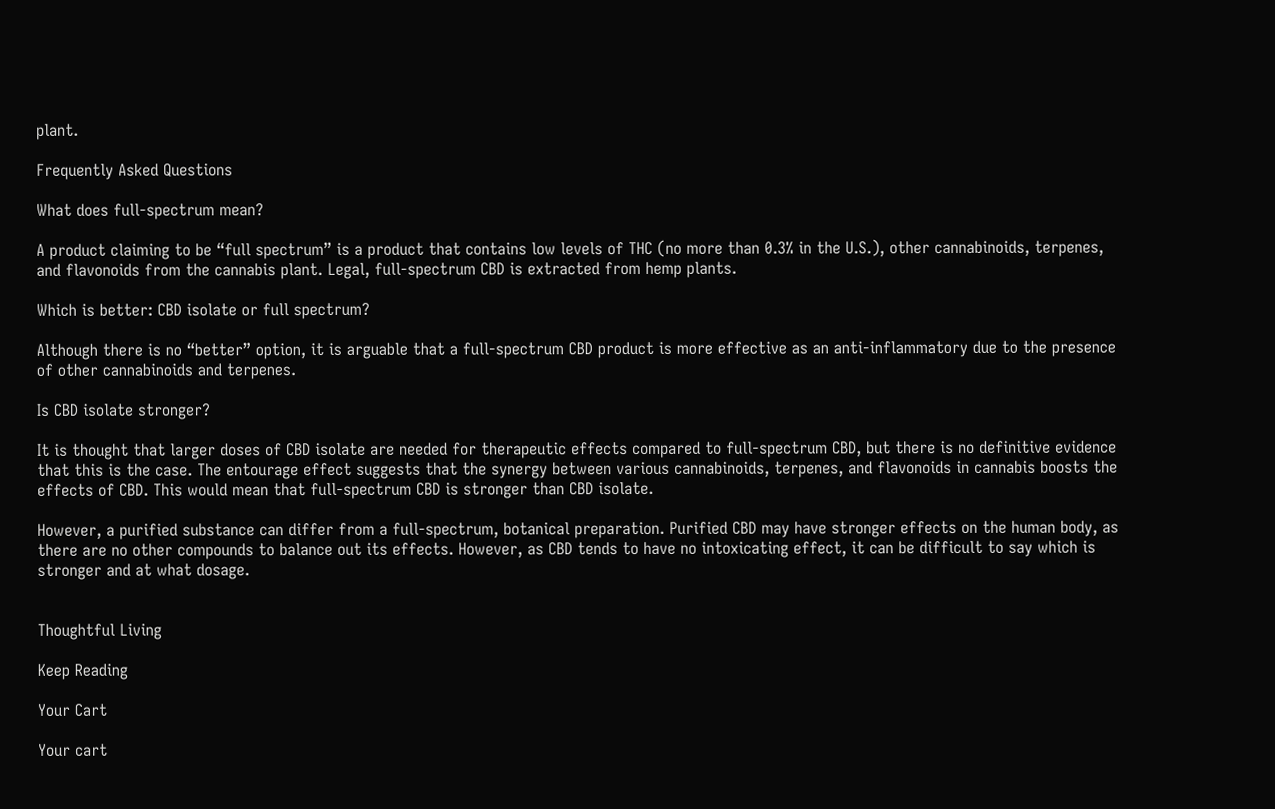plant.

Frequently Asked Questions

What does full-spectrum mean?

A product claiming to be “full spectrum” is a product that contains low levels of THC (no more than 0.3% in the U.S.), other cannabinoids, terpenes, and flavonoids from the cannabis plant. Legal, full-spectrum CBD is extracted from hemp plants.

Which is better: CBD isolate or full spectrum?

Although there is no “better” option, it is arguable that a full-spectrum CBD product is more effective as an anti-inflammatory due to the presence of other cannabinoids and terpenes.

Is CBD isolate stronger?

It is thought that larger doses of CBD isolate are needed for therapeutic effects compared to full-spectrum CBD, but there is no definitive evidence that this is the case. The entourage effect suggests that the synergy between various cannabinoids, terpenes, and flavonoids in cannabis boosts the effects of CBD. This would mean that full-spectrum CBD is stronger than CBD isolate.

However, a purified substance can differ from a full-spectrum, botanical preparation. Purified CBD may have stronger effects on the human body, as there are no other compounds to balance out its effects. However, as CBD tends to have no intoxicating effect, it can be difficult to say which is stronger and at what dosage.


Thoughtful Living

Keep Reading

Your Cart

Your cart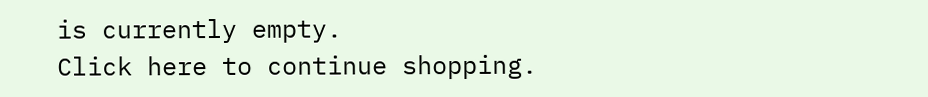is currently empty.
Click here to continue shopping.